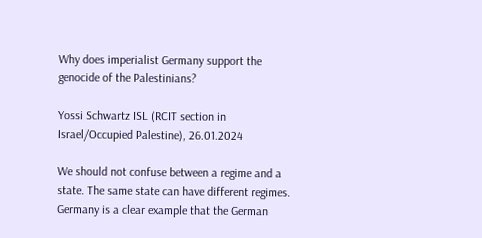Why does imperialist Germany support the genocide of the Palestinians?

Yossi Schwartz ISL (RCIT section in Israel/Occupied Palestine), 26.01.2024

We should not confuse between a regime and a state. The same state can have different regimes. Germany is a clear example that the German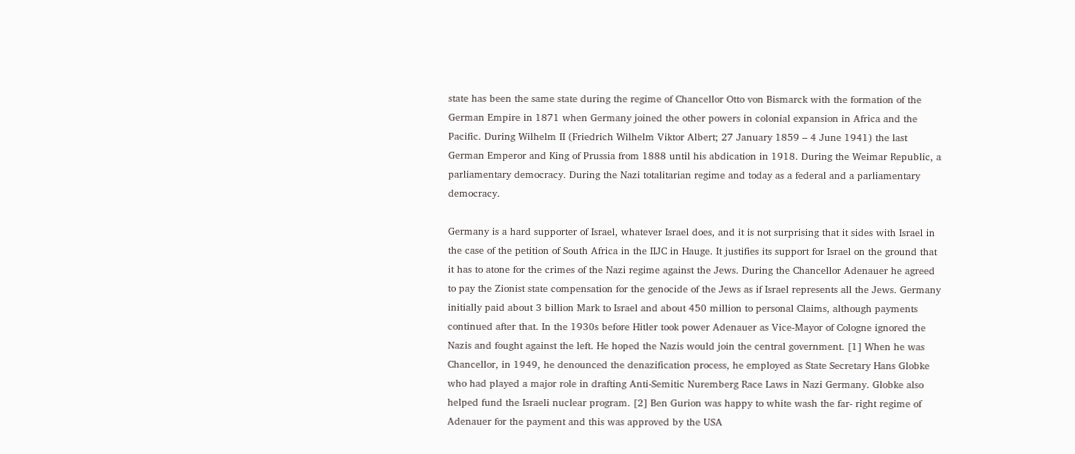state has been the same state during the regime of Chancellor Otto von Bismarck with the formation of the German Empire in 1871 when Germany joined the other powers in colonial expansion in Africa and the Pacific. During Wilhelm II (Friedrich Wilhelm Viktor Albert; 27 January 1859 – 4 June 1941) the last German Emperor and King of Prussia from 1888 until his abdication in 1918. During the Weimar Republic, a parliamentary democracy. During the Nazi totalitarian regime and today as a federal and a parliamentary democracy.

Germany is a hard supporter of Israel, whatever Israel does, and it is not surprising that it sides with Israel in the case of the petition of South Africa in the IIJC in Hauge. It justifies its support for Israel on the ground that it has to atone for the crimes of the Nazi regime against the Jews. During the Chancellor Adenauer he agreed to pay the Zionist state compensation for the genocide of the Jews as if Israel represents all the Jews. Germany initially paid about 3 billion Mark to Israel and about 450 million to personal Claims, although payments continued after that. In the 1930s before Hitler took power Adenauer as Vice-Mayor of Cologne ignored the Nazis and fought against the left. He hoped the Nazis would join the central government. [1] When he was Chancellor, in 1949, he denounced the denazification process, he employed as State Secretary Hans Globke who had played a major role in drafting Anti-Semitic Nuremberg Race Laws in Nazi Germany. Globke also helped fund the Israeli nuclear program. [2] Ben Gurion was happy to white wash the far- right regime of Adenauer for the payment and this was approved by the USA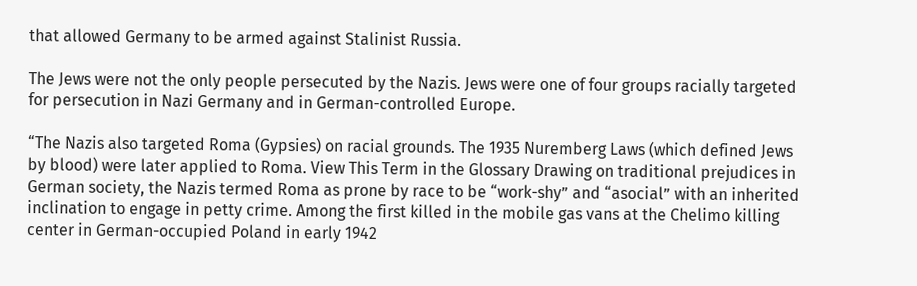that allowed Germany to be armed against Stalinist Russia.

The Jews were not the only people persecuted by the Nazis. Jews were one of four groups racially targeted for persecution in Nazi Germany and in German-controlled Europe.

“The Nazis also targeted Roma (Gypsies) on racial grounds. The 1935 Nuremberg Laws (which defined Jews by blood) were later applied to Roma. View This Term in the Glossary Drawing on traditional prejudices in German society, the Nazis termed Roma as prone by race to be “work-shy” and “asocial” with an inherited inclination to engage in petty crime. Among the first killed in the mobile gas vans at the Chelimo killing center in German-occupied Poland in early 1942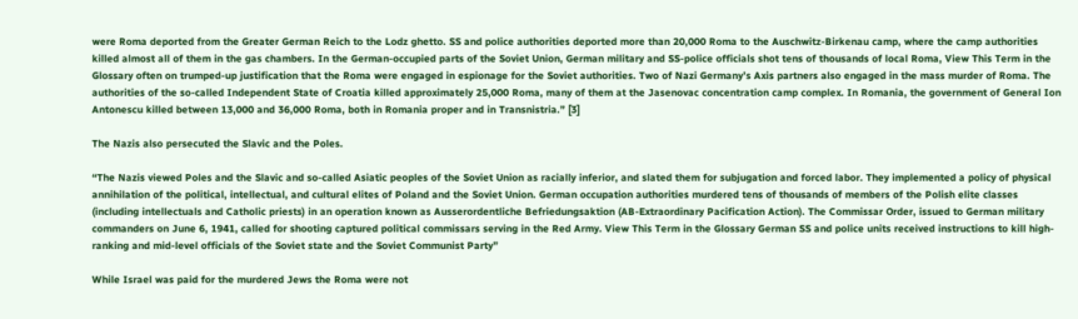were Roma deported from the Greater German Reich to the Lodz ghetto. SS and police authorities deported more than 20,000 Roma to the Auschwitz-Birkenau camp, where the camp authorities killed almost all of them in the gas chambers. In the German-occupied parts of the Soviet Union, German military and SS-police officials shot tens of thousands of local Roma, View This Term in the Glossary often on trumped-up justification that the Roma were engaged in espionage for the Soviet authorities. Two of Nazi Germany’s Axis partners also engaged in the mass murder of Roma. The authorities of the so-called Independent State of Croatia killed approximately 25,000 Roma, many of them at the Jasenovac concentration camp complex. In Romania, the government of General Ion Antonescu killed between 13,000 and 36,000 Roma, both in Romania proper and in Transnistria.” [3]

The Nazis also persecuted the Slavic and the Poles.

“The Nazis viewed Poles and the Slavic and so-called Asiatic peoples of the Soviet Union as racially inferior, and slated them for subjugation and forced labor. They implemented a policy of physical annihilation of the political, intellectual, and cultural elites of Poland and the Soviet Union. German occupation authorities murdered tens of thousands of members of the Polish elite classes (including intellectuals and Catholic priests) in an operation known as Ausserordentliche Befriedungsaktion (AB-Extraordinary Pacification Action). The Commissar Order, issued to German military commanders on June 6, 1941, called for shooting captured political commissars serving in the Red Army. View This Term in the Glossary German SS and police units received instructions to kill high-ranking and mid-level officials of the Soviet state and the Soviet Communist Party”

While Israel was paid for the murdered Jews the Roma were not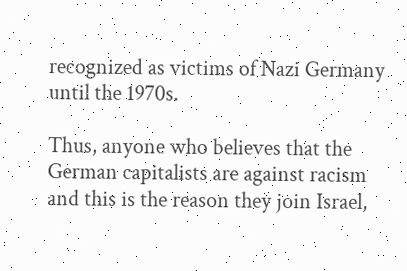recognized as victims of Nazi Germany until the 1970s.

Thus, anyone who believes that the German capitalists are against racism and this is the reason they join Israel,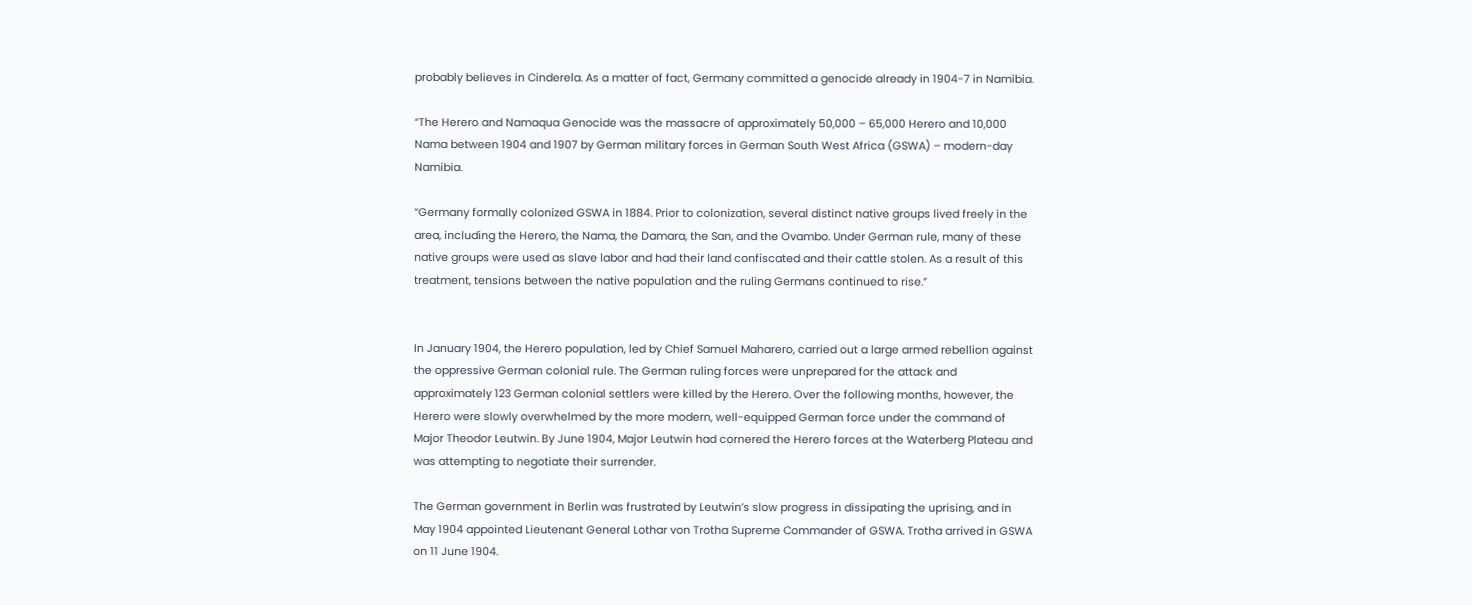probably believes in Cinderela. As a matter of fact, Germany committed a genocide already in 1904-7 in Namibia.

“The Herero and Namaqua Genocide was the massacre of approximately 50,000 – 65,000 Herero and 10,000 Nama between 1904 and 1907 by German military forces in German South West Africa (GSWA) – modern-day Namibia.

“Germany formally colonized GSWA in 1884. Prior to colonization, several distinct native groups lived freely in the area, including the Herero, the Nama, the Damara, the San, and the Ovambo. Under German rule, many of these native groups were used as slave labor and had their land confiscated and their cattle stolen. As a result of this treatment, tensions between the native population and the ruling Germans continued to rise.”


In January 1904, the Herero population, led by Chief Samuel Maharero, carried out a large armed rebellion against the oppressive German colonial rule. The German ruling forces were unprepared for the attack and approximately 123 German colonial settlers were killed by the Herero. Over the following months, however, the Herero were slowly overwhelmed by the more modern, well-equipped German force under the command of Major Theodor Leutwin. By June 1904, Major Leutwin had cornered the Herero forces at the Waterberg Plateau and was attempting to negotiate their surrender.

The German government in Berlin was frustrated by Leutwin’s slow progress in dissipating the uprising, and in May 1904 appointed Lieutenant General Lothar von Trotha Supreme Commander of GSWA. Trotha arrived in GSWA on 11 June 1904.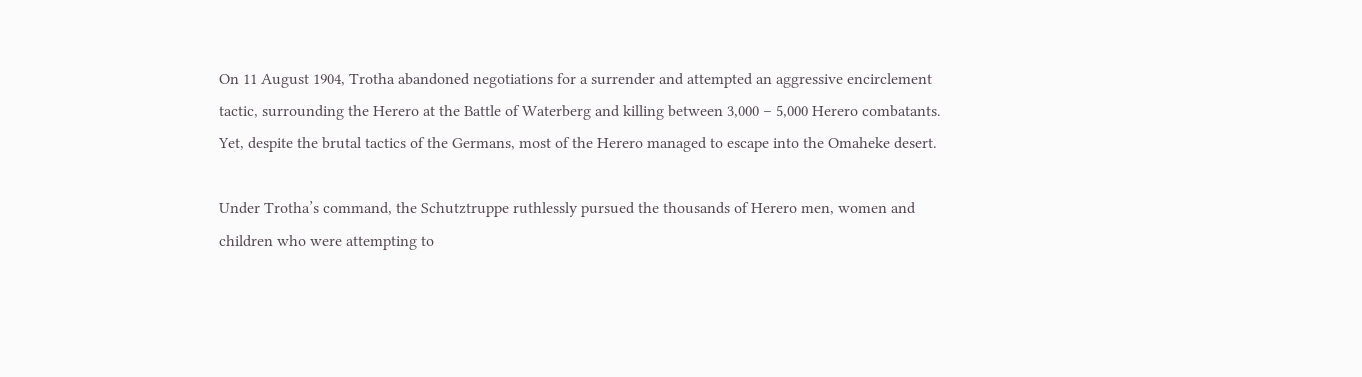On 11 August 1904, Trotha abandoned negotiations for a surrender and attempted an aggressive encirclement tactic, surrounding the Herero at the Battle of Waterberg and killing between 3,000 – 5,000 Herero combatants. Yet, despite the brutal tactics of the Germans, most of the Herero managed to escape into the Omaheke desert.

Under Trotha’s command, the Schutztruppe ruthlessly pursued the thousands of Herero men, women and children who were attempting to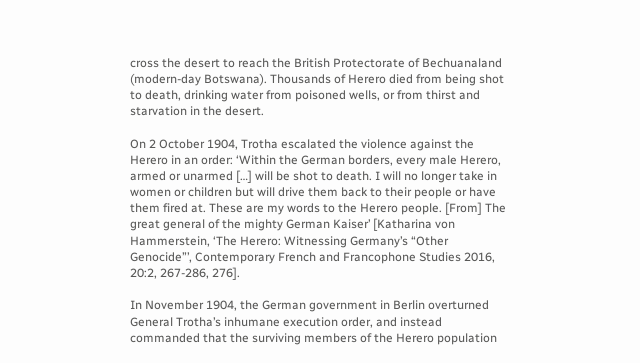cross the desert to reach the British Protectorate of Bechuanaland (modern-day Botswana). Thousands of Herero died from being shot to death, drinking water from poisoned wells, or from thirst and starvation in the desert.

On 2 October 1904, Trotha escalated the violence against the Herero in an order: ‘Within the German borders, every male Herero, armed or unarmed […] will be shot to death. I will no longer take in women or children but will drive them back to their people or have them fired at. These are my words to the Herero people. [From] The great general of the mighty German Kaiser’ [Katharina von Hammerstein, ‘The Herero: Witnessing Germany’s “Other Genocide”’, Contemporary French and Francophone Studies 2016, 20:2, 267-286, 276].

In November 1904, the German government in Berlin overturned General Trotha’s inhumane execution order, and instead commanded that the surviving members of the Herero population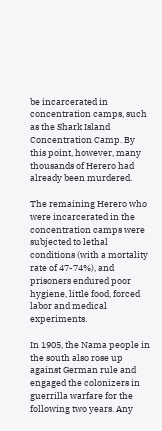be incarcerated in concentration camps, such as the Shark Island Concentration Camp. By this point, however, many thousands of Herero had already been murdered.

The remaining Herero who were incarcerated in the concentration camps were subjected to lethal conditions (with a mortality rate of 47-74%), and prisoners endured poor hygiene, little food, forced labor and medical experiments.

In 1905, the Nama people in the south also rose up against German rule and engaged the colonizers in guerrilla warfare for the following two years. Any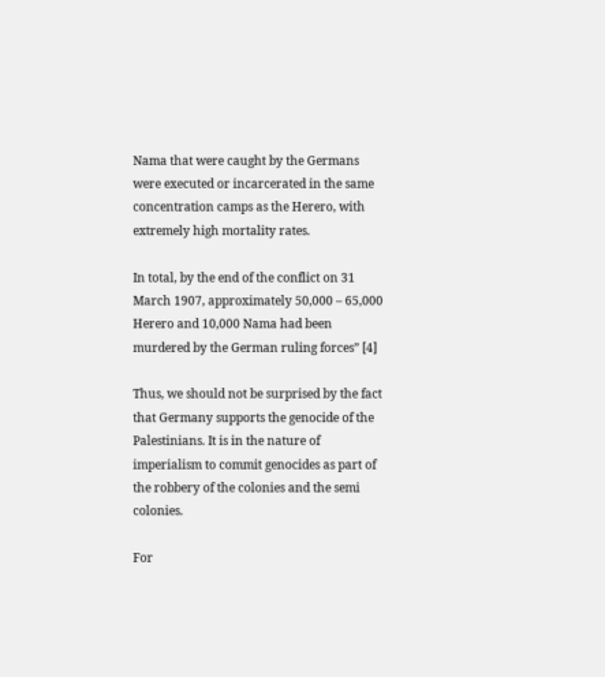Nama that were caught by the Germans were executed or incarcerated in the same concentration camps as the Herero, with extremely high mortality rates.

In total, by the end of the conflict on 31 March 1907, approximately 50,000 – 65,000 Herero and 10,000 Nama had been murdered by the German ruling forces” [4]

Thus, we should not be surprised by the fact that Germany supports the genocide of the Palestinians. It is in the nature of imperialism to commit genocides as part of the robbery of the colonies and the semi colonies.

For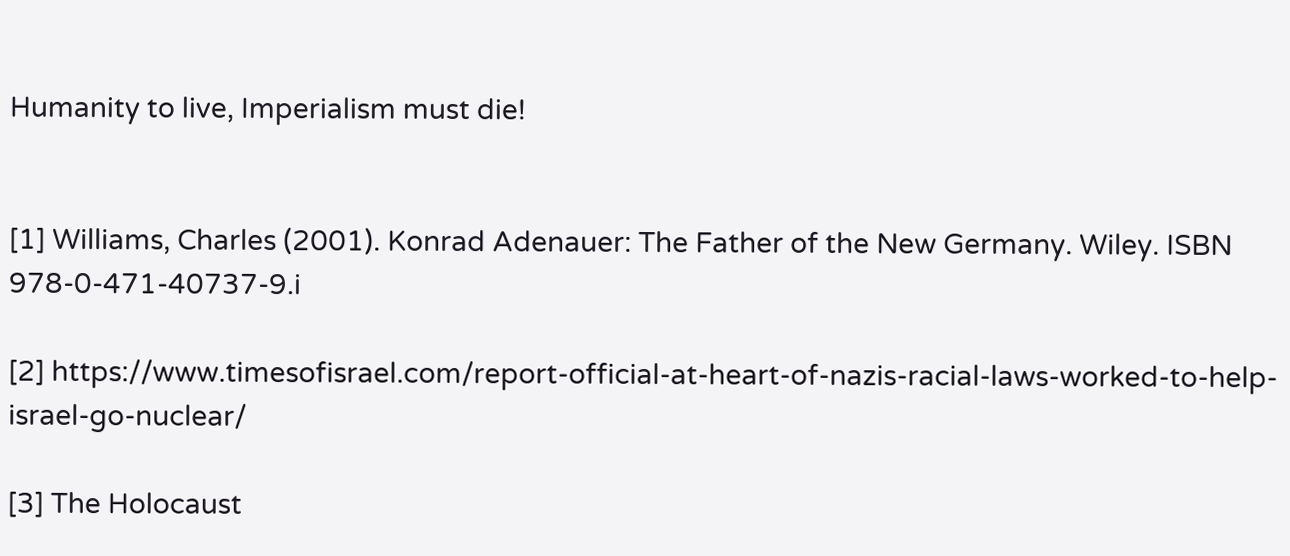Humanity to live, Imperialism must die!


[1] Williams, Charles (2001). Konrad Adenauer: The Father of the New Germany. Wiley. ISBN 978-0-471-40737-9.i

[2] https://www.timesofisrael.com/report-official-at-heart-of-nazis-racial-laws-worked-to-help-israel-go-nuclear/

[3] The Holocaust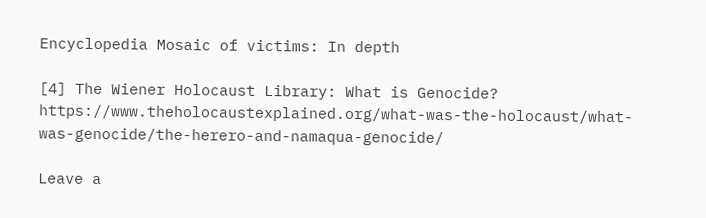Encyclopedia Mosaic of victims: In depth

[4] The Wiener Holocaust Library: What is Genocide? https://www.theholocaustexplained.org/what-was-the-holocaust/what-was-genocide/the-herero-and-namaqua-genocide/

Leave a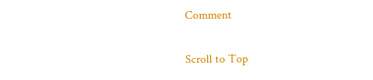Comment

Scroll to Top